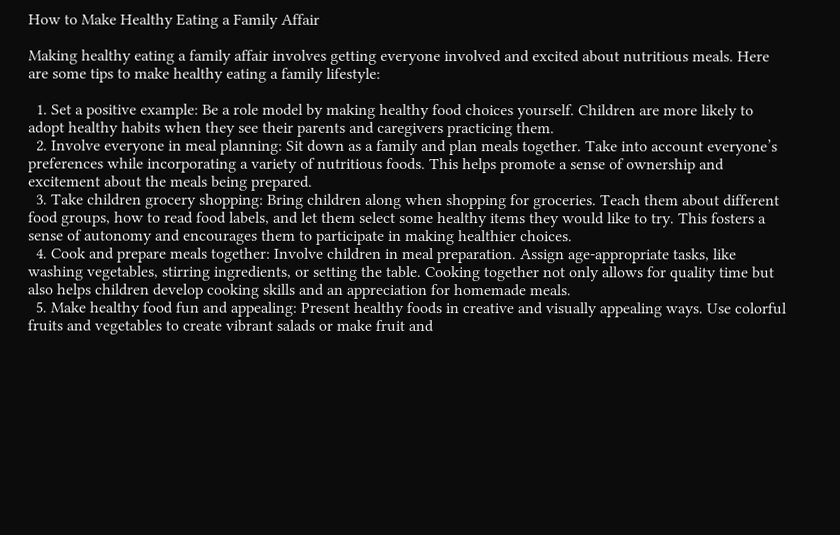How to Make Healthy Eating a Family Affair

Making healthy eating a family affair involves getting everyone involved and excited about nutritious meals. Here are some tips to make healthy eating a family lifestyle:

  1. Set a positive example: Be a role model by making healthy food choices yourself. Children are more likely to adopt healthy habits when they see their parents and caregivers practicing them.
  2. Involve everyone in meal planning: Sit down as a family and plan meals together. Take into account everyone’s preferences while incorporating a variety of nutritious foods. This helps promote a sense of ownership and excitement about the meals being prepared.
  3. Take children grocery shopping: Bring children along when shopping for groceries. Teach them about different food groups, how to read food labels, and let them select some healthy items they would like to try. This fosters a sense of autonomy and encourages them to participate in making healthier choices.
  4. Cook and prepare meals together: Involve children in meal preparation. Assign age-appropriate tasks, like washing vegetables, stirring ingredients, or setting the table. Cooking together not only allows for quality time but also helps children develop cooking skills and an appreciation for homemade meals.
  5. Make healthy food fun and appealing: Present healthy foods in creative and visually appealing ways. Use colorful fruits and vegetables to create vibrant salads or make fruit and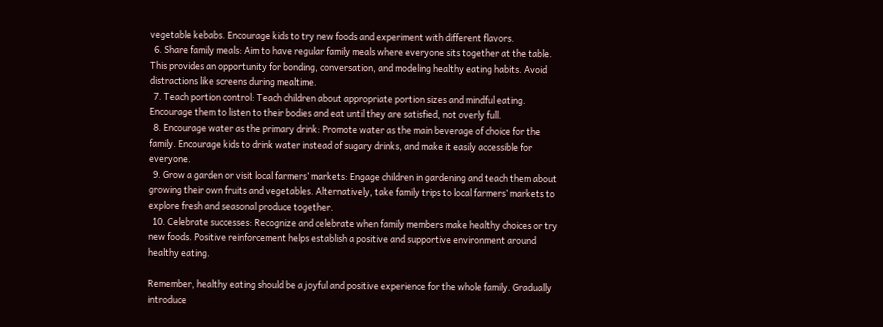vegetable kebabs. Encourage kids to try new foods and experiment with different flavors.
  6. Share family meals: Aim to have regular family meals where everyone sits together at the table. This provides an opportunity for bonding, conversation, and modeling healthy eating habits. Avoid distractions like screens during mealtime.
  7. Teach portion control: Teach children about appropriate portion sizes and mindful eating. Encourage them to listen to their bodies and eat until they are satisfied, not overly full.
  8. Encourage water as the primary drink: Promote water as the main beverage of choice for the family. Encourage kids to drink water instead of sugary drinks, and make it easily accessible for everyone.
  9. Grow a garden or visit local farmers’ markets: Engage children in gardening and teach them about growing their own fruits and vegetables. Alternatively, take family trips to local farmers’ markets to explore fresh and seasonal produce together.
  10. Celebrate successes: Recognize and celebrate when family members make healthy choices or try new foods. Positive reinforcement helps establish a positive and supportive environment around healthy eating.

Remember, healthy eating should be a joyful and positive experience for the whole family. Gradually introduce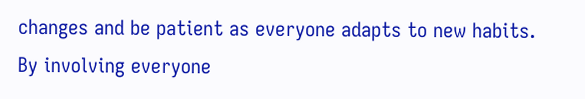changes and be patient as everyone adapts to new habits. By involving everyone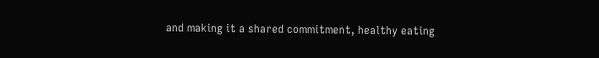and making it a shared commitment, healthy eating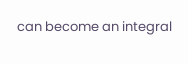can become an integral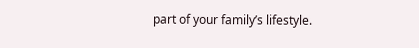part of your family’s lifestyle.